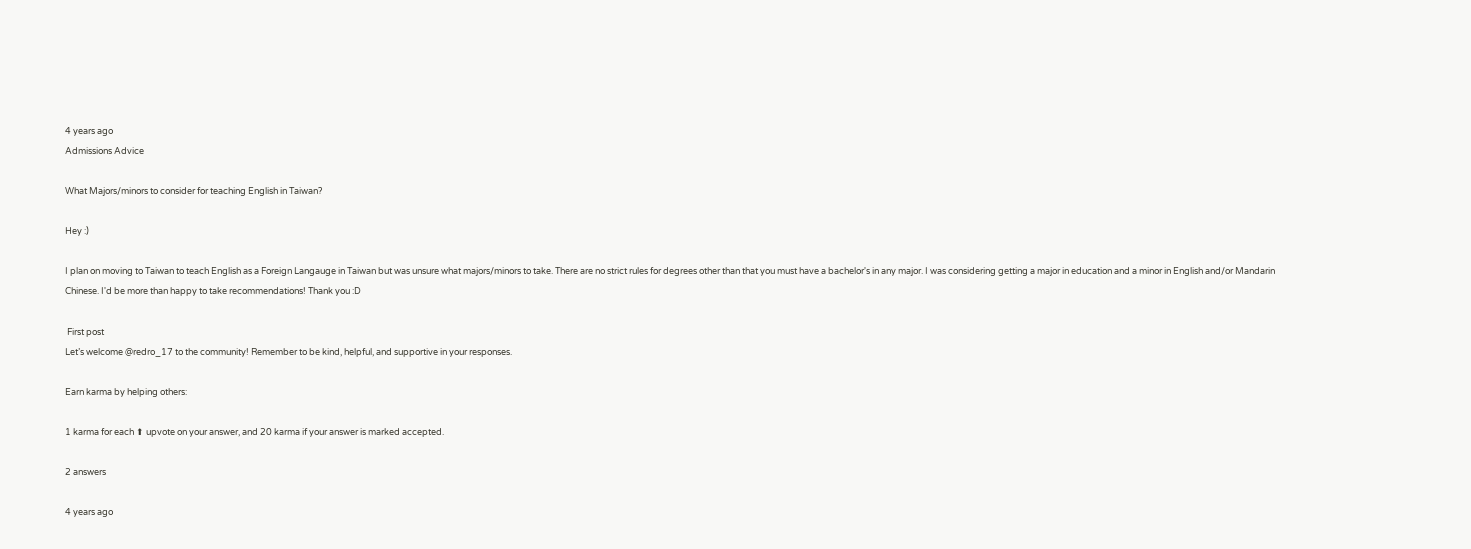4 years ago
Admissions Advice

What Majors/minors to consider for teaching English in Taiwan?

Hey :)

I plan on moving to Taiwan to teach English as a Foreign Langauge in Taiwan but was unsure what majors/minors to take. There are no strict rules for degrees other than that you must have a bachelor's in any major. I was considering getting a major in education and a minor in English and/or Mandarin Chinese. I'd be more than happy to take recommendations! Thank you :D

 First post
Let’s welcome @redro_17 to the community! Remember to be kind, helpful, and supportive in your responses.

Earn karma by helping others:

1 karma for each ⬆ upvote on your answer, and 20 karma if your answer is marked accepted.

2 answers

4 years ago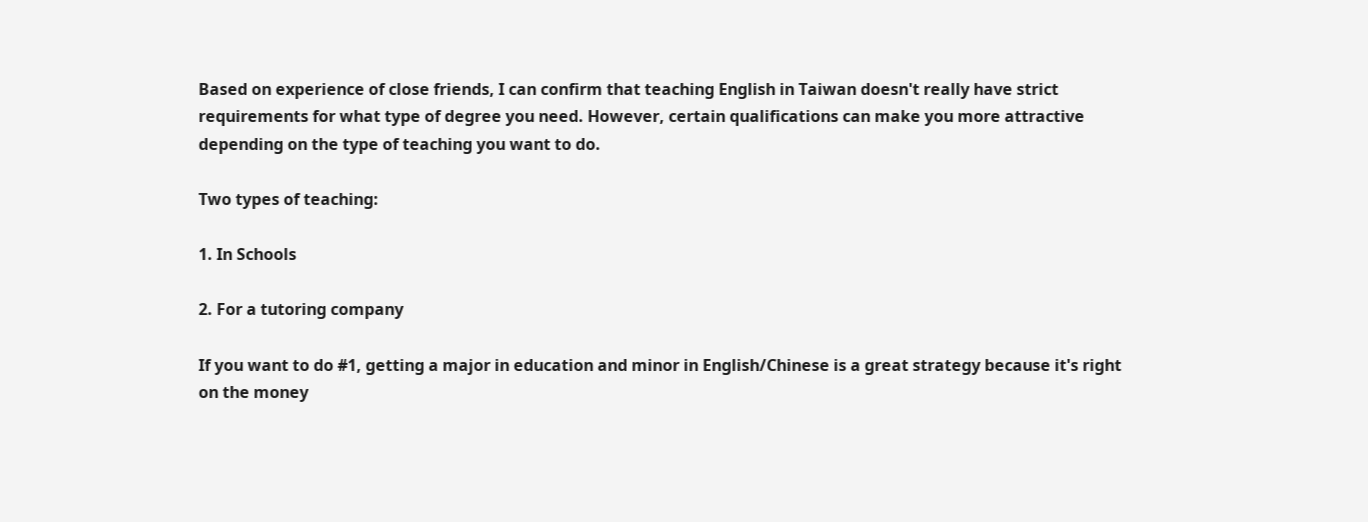Based on experience of close friends, I can confirm that teaching English in Taiwan doesn't really have strict requirements for what type of degree you need. However, certain qualifications can make you more attractive depending on the type of teaching you want to do.

Two types of teaching:

1. In Schools

2. For a tutoring company

If you want to do #1, getting a major in education and minor in English/Chinese is a great strategy because it's right on the money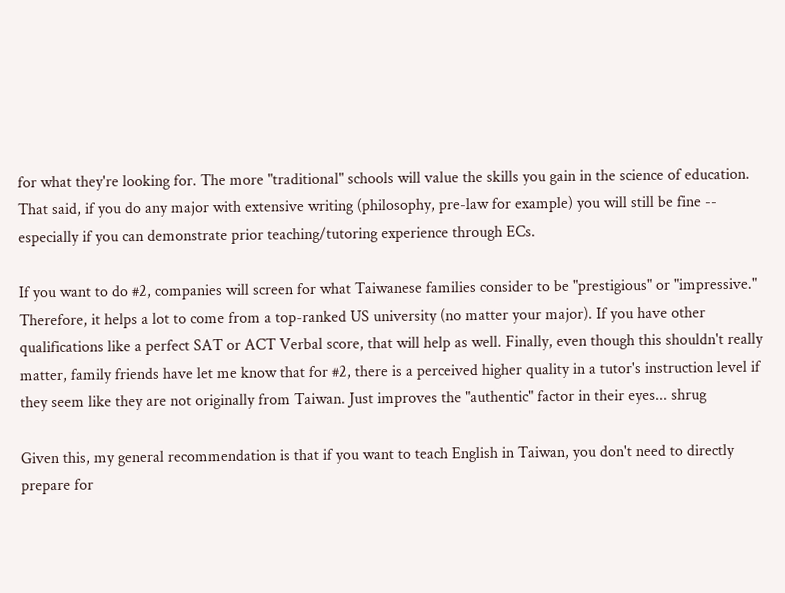for what they're looking for. The more "traditional" schools will value the skills you gain in the science of education. That said, if you do any major with extensive writing (philosophy, pre-law for example) you will still be fine -- especially if you can demonstrate prior teaching/tutoring experience through ECs.

If you want to do #2, companies will screen for what Taiwanese families consider to be "prestigious" or "impressive." Therefore, it helps a lot to come from a top-ranked US university (no matter your major). If you have other qualifications like a perfect SAT or ACT Verbal score, that will help as well. Finally, even though this shouldn't really matter, family friends have let me know that for #2, there is a perceived higher quality in a tutor's instruction level if they seem like they are not originally from Taiwan. Just improves the "authentic" factor in their eyes... shrug

Given this, my general recommendation is that if you want to teach English in Taiwan, you don't need to directly prepare for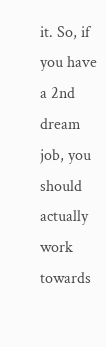it. So, if you have a 2nd dream job, you should actually work towards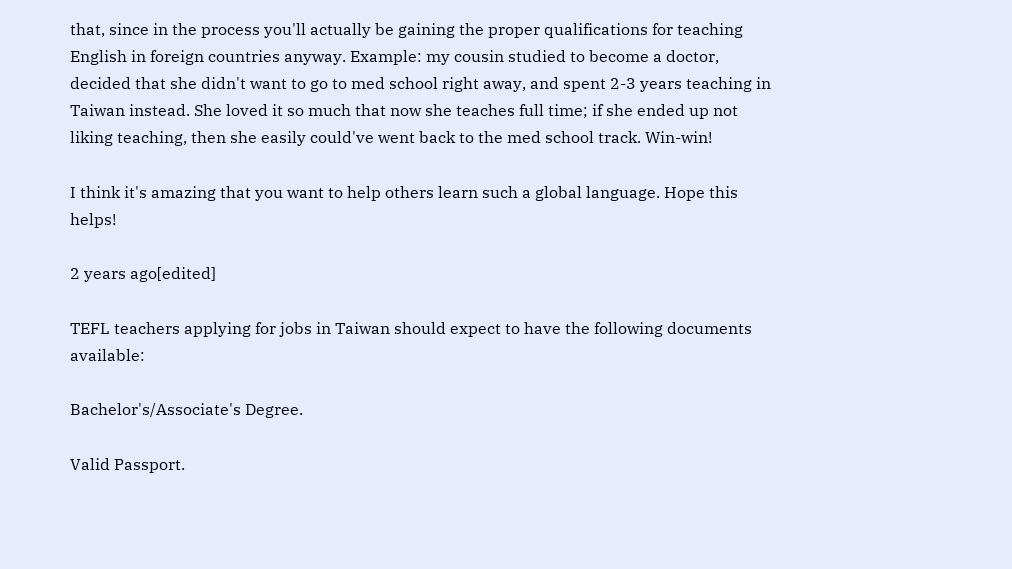that, since in the process you'll actually be gaining the proper qualifications for teaching English in foreign countries anyway. Example: my cousin studied to become a doctor, decided that she didn't want to go to med school right away, and spent 2-3 years teaching in Taiwan instead. She loved it so much that now she teaches full time; if she ended up not liking teaching, then she easily could've went back to the med school track. Win-win!

I think it's amazing that you want to help others learn such a global language. Hope this helps!

2 years ago[edited]

TEFL teachers applying for jobs in Taiwan should expect to have the following documents available:

Bachelor's/Associate's Degree.

Valid Passport.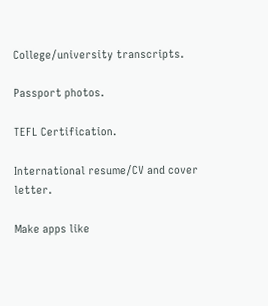College/university transcripts.

Passport photos.

TEFL Certification.

International resume/CV and cover letter.

Make apps like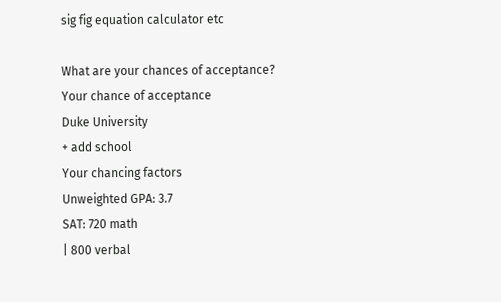sig fig equation calculator etc

What are your chances of acceptance?
Your chance of acceptance
Duke University
+ add school
Your chancing factors
Unweighted GPA: 3.7
SAT: 720 math
| 800 verbal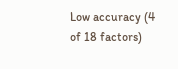Low accuracy (4 of 18 factors)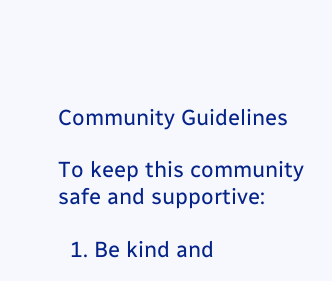Community Guidelines

To keep this community safe and supportive:

  1. Be kind and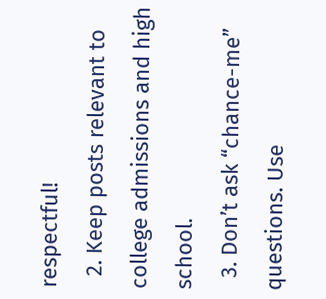respectful!
  2. Keep posts relevant to college admissions and high school.
  3. Don’t ask “chance-me” questions. Use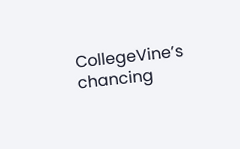CollegeVine’s chancing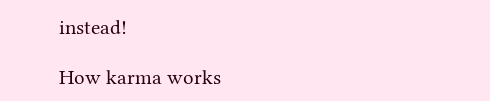instead!

How karma works